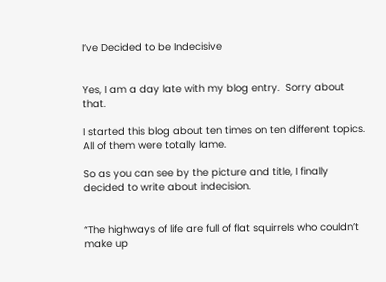I’ve Decided to be Indecisive


Yes, I am a day late with my blog entry.  Sorry about that.

I started this blog about ten times on ten different topics.  All of them were totally lame.

So as you can see by the picture and title, I finally decided to write about indecision.


“The highways of life are full of flat squirrels who couldn’t make up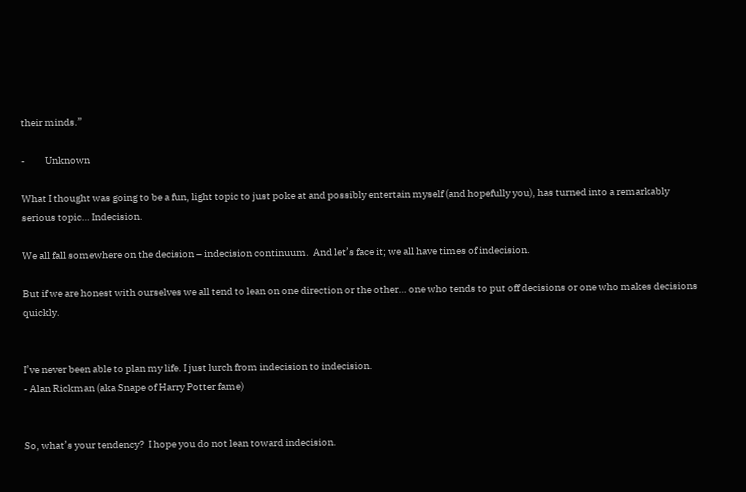their minds.”

-          Unknown

What I thought was going to be a fun, light topic to just poke at and possibly entertain myself (and hopefully you), has turned into a remarkably serious topic… Indecision.

We all fall somewhere on the decision – indecision continuum.  And let’s face it; we all have times of indecision.

But if we are honest with ourselves we all tend to lean on one direction or the other… one who tends to put off decisions or one who makes decisions quickly.


I’ve never been able to plan my life. I just lurch from indecision to indecision.
- Alan Rickman (aka Snape of Harry Potter fame)


So, what’s your tendency?  I hope you do not lean toward indecision.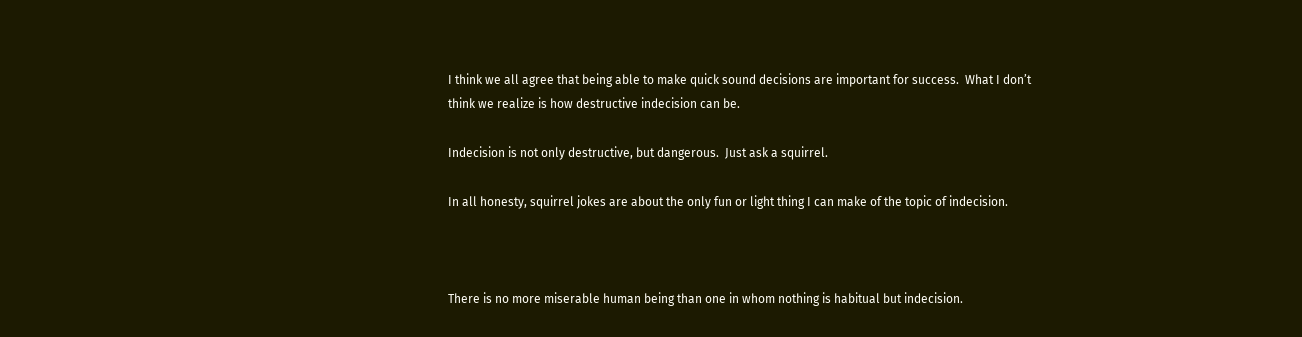I think we all agree that being able to make quick sound decisions are important for success.  What I don’t think we realize is how destructive indecision can be.

Indecision is not only destructive, but dangerous.  Just ask a squirrel.

In all honesty, squirrel jokes are about the only fun or light thing I can make of the topic of indecision.



There is no more miserable human being than one in whom nothing is habitual but indecision.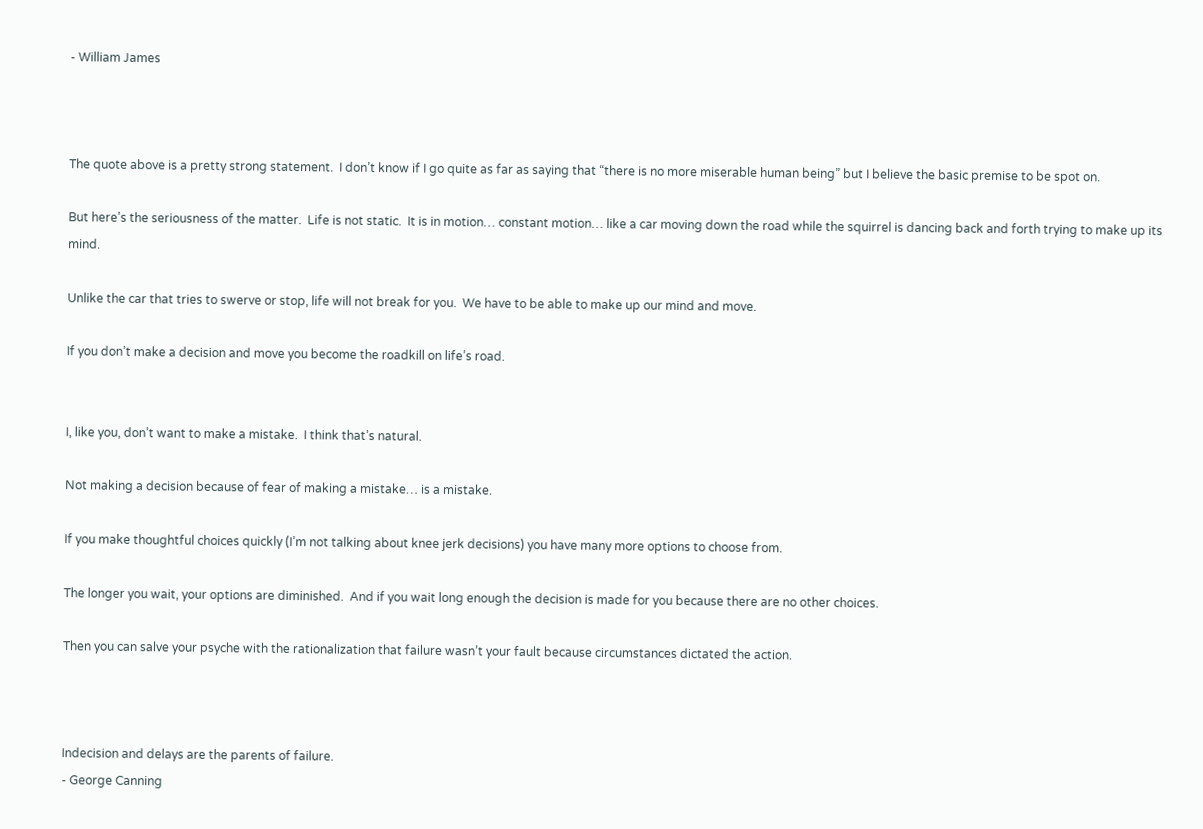- William James



The quote above is a pretty strong statement.  I don’t know if I go quite as far as saying that “there is no more miserable human being” but I believe the basic premise to be spot on.

But here’s the seriousness of the matter.  Life is not static.  It is in motion… constant motion… like a car moving down the road while the squirrel is dancing back and forth trying to make up its mind.

Unlike the car that tries to swerve or stop, life will not break for you.  We have to be able to make up our mind and move.

If you don’t make a decision and move you become the roadkill on life’s road.


I, like you, don’t want to make a mistake.  I think that’s natural.

Not making a decision because of fear of making a mistake… is a mistake.

If you make thoughtful choices quickly (I’m not talking about knee jerk decisions) you have many more options to choose from.

The longer you wait, your options are diminished.  And if you wait long enough the decision is made for you because there are no other choices.

Then you can salve your psyche with the rationalization that failure wasn’t your fault because circumstances dictated the action.



Indecision and delays are the parents of failure.
- George Canning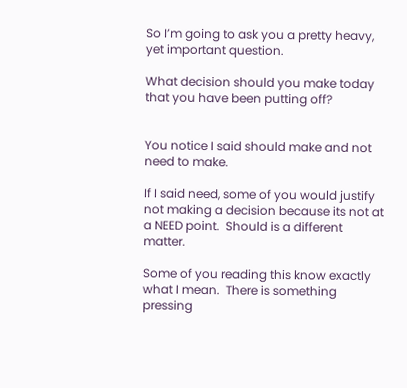So I’m going to ask you a pretty heavy, yet important question.

What decision should you make today that you have been putting off?


You notice I said should make and not need to make.

If I said need, some of you would justify not making a decision because its not at a NEED point.  Should is a different matter.

Some of you reading this know exactly what I mean.  There is something pressing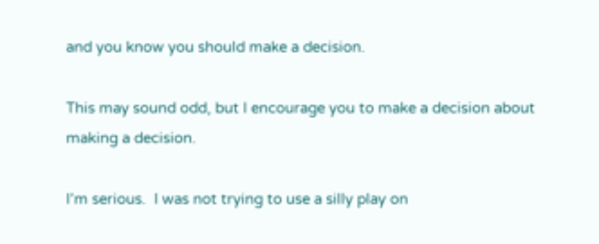and you know you should make a decision.

This may sound odd, but I encourage you to make a decision about making a decision.

I’m serious.  I was not trying to use a silly play on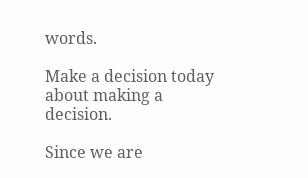words.

Make a decision today about making a decision.

Since we are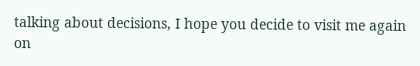talking about decisions, I hope you decide to visit me again on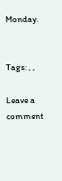Monday.


Tags: , ,

Leave a comment